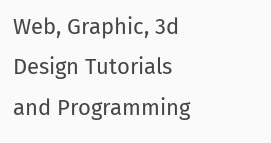Web, Graphic, 3d Design Tutorials and Programming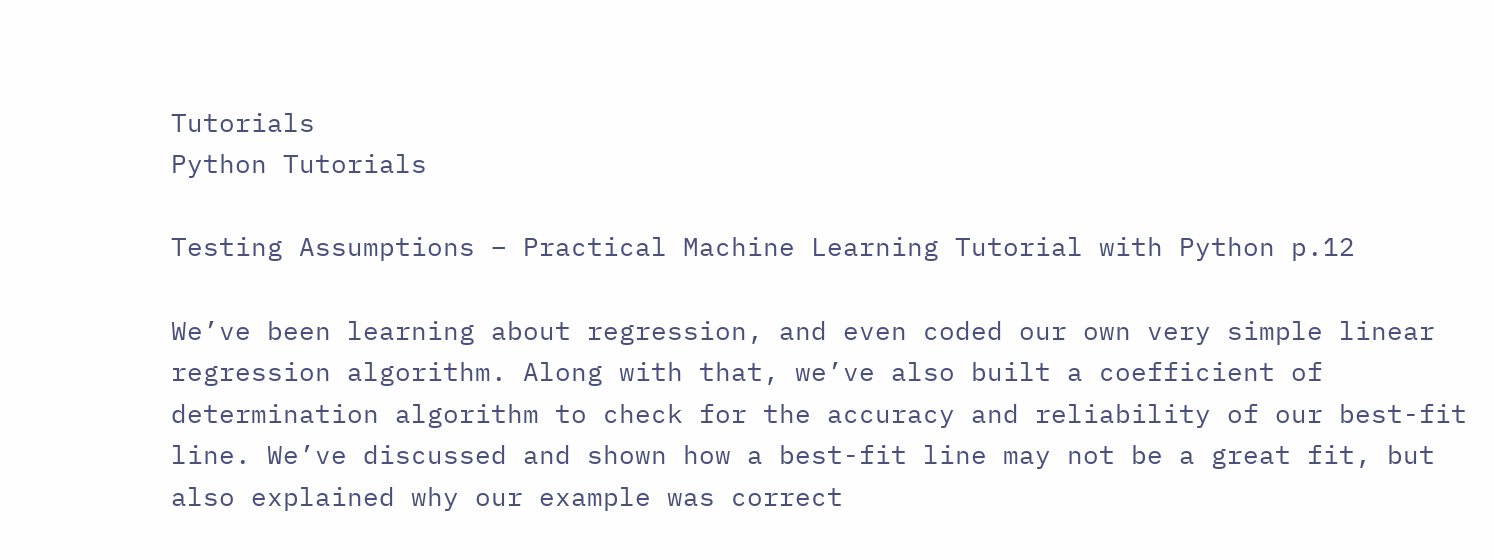Tutorials
Python Tutorials

Testing Assumptions – Practical Machine Learning Tutorial with Python p.12

We’ve been learning about regression, and even coded our own very simple linear regression algorithm. Along with that, we’ve also built a coefficient of determination algorithm to check for the accuracy and reliability of our best-fit line. We’ve discussed and shown how a best-fit line may not be a great fit, but also explained why our example was correct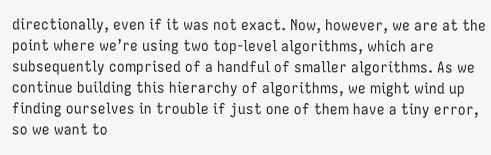directionally, even if it was not exact. Now, however, we are at the point where we’re using two top-level algorithms, which are subsequently comprised of a handful of smaller algorithms. As we continue building this hierarchy of algorithms, we might wind up finding ourselves in trouble if just one of them have a tiny error, so we want to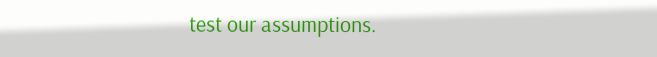test our assumptions.